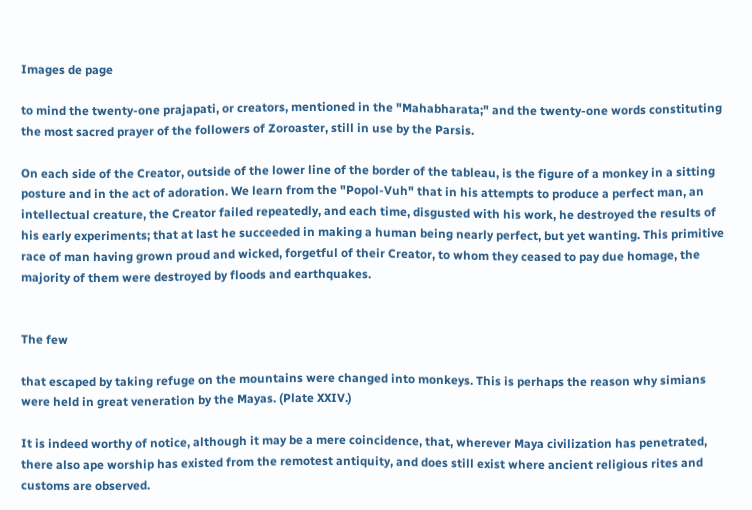Images de page

to mind the twenty-one prajapati, or creators, mentioned in the "Mahabharata;" and the twenty-one words constituting the most sacred prayer of the followers of Zoroaster, still in use by the Parsis.

On each side of the Creator, outside of the lower line of the border of the tableau, is the figure of a monkey in a sitting posture and in the act of adoration. We learn from the "Popol-Vuh" that in his attempts to produce a perfect man, an intellectual creature, the Creator failed repeatedly, and each time, disgusted with his work, he destroyed the results of his early experiments; that at last he succeeded in making a human being nearly perfect, but yet wanting. This primitive race of man having grown proud and wicked, forgetful of their Creator, to whom they ceased to pay due homage, the majority of them were destroyed by floods and earthquakes.


The few

that escaped by taking refuge on the mountains were changed into monkeys. This is perhaps the reason why simians were held in great veneration by the Mayas. (Plate XXIV.)

It is indeed worthy of notice, although it may be a mere coincidence, that, wherever Maya civilization has penetrated, there also ape worship has existed from the remotest antiquity, and does still exist where ancient religious rites and customs are observed.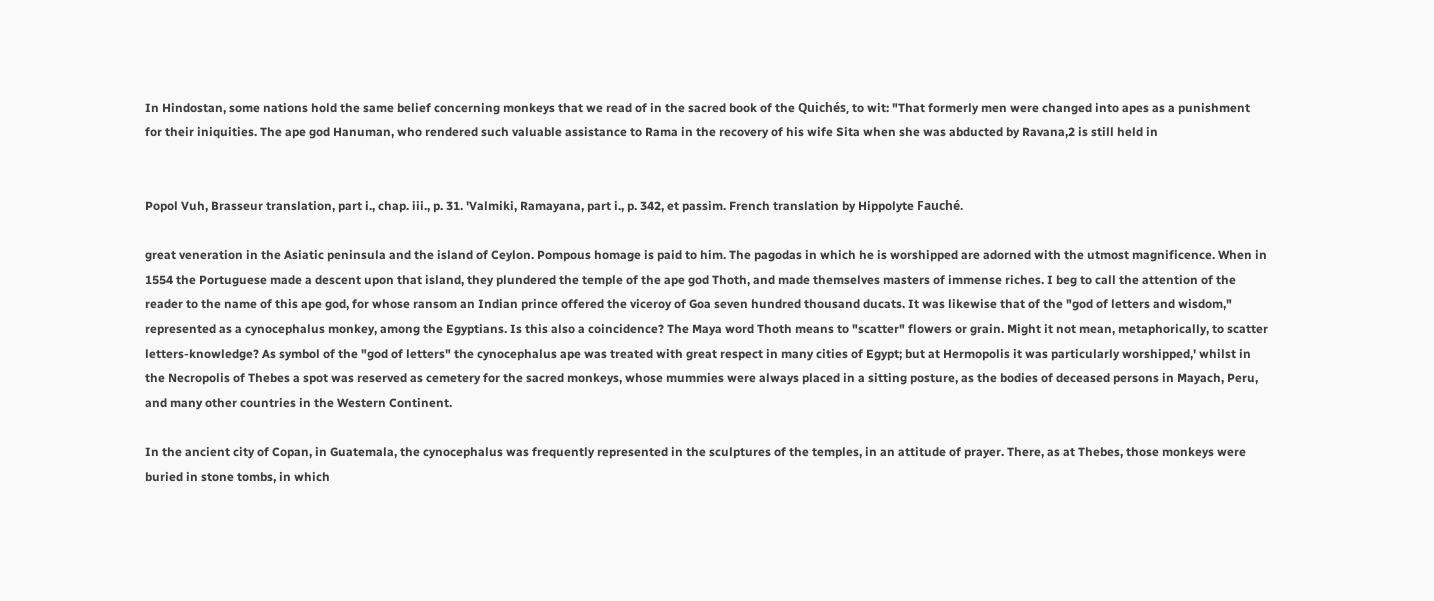In Hindostan, some nations hold the same belief concerning monkeys that we read of in the sacred book of the Quichés, to wit: "That formerly men were changed into apes as a punishment for their iniquities. The ape god Hanuman, who rendered such valuable assistance to Rama in the recovery of his wife Sita when she was abducted by Ravana,2 is still held in


Popol Vuh, Brasseur translation, part i., chap. iii., p. 31. 'Valmiki, Ramayana, part i., p. 342, et passim. French translation by Hippolyte Fauché.

great veneration in the Asiatic peninsula and the island of Ceylon. Pompous homage is paid to him. The pagodas in which he is worshipped are adorned with the utmost magnificence. When in 1554 the Portuguese made a descent upon that island, they plundered the temple of the ape god Thoth, and made themselves masters of immense riches. I beg to call the attention of the reader to the name of this ape god, for whose ransom an Indian prince offered the viceroy of Goa seven hundred thousand ducats. It was likewise that of the "god of letters and wisdom," represented as a cynocephalus monkey, among the Egyptians. Is this also a coincidence? The Maya word Thoth means to "scatter" flowers or grain. Might it not mean, metaphorically, to scatter letters-knowledge? As symbol of the "god of letters" the cynocephalus ape was treated with great respect in many cities of Egypt; but at Hermopolis it was particularly worshipped,' whilst in the Necropolis of Thebes a spot was reserved as cemetery for the sacred monkeys, whose mummies were always placed in a sitting posture, as the bodies of deceased persons in Mayach, Peru, and many other countries in the Western Continent.

In the ancient city of Copan, in Guatemala, the cynocephalus was frequently represented in the sculptures of the temples, in an attitude of prayer. There, as at Thebes, those monkeys were buried in stone tombs, in which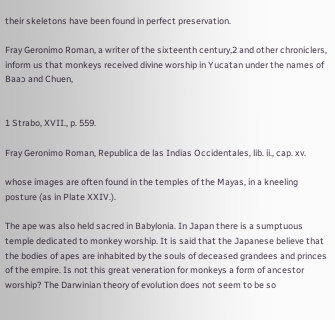their skeletons have been found in perfect preservation.

Fray Geronimo Roman, a writer of the sixteenth century,2 and other chroniclers, inform us that monkeys received divine worship in Yucatan under the names of Baaɔ and Chuen,


1 Strabo, XVII., p. 559.

Fray Geronimo Roman, Republica de las Indias Occidentales, lib. ii., cap. xv.

whose images are often found in the temples of the Mayas, in a kneeling posture (as in Plate XXIV.).

The ape was also held sacred in Babylonia. In Japan there is a sumptuous temple dedicated to monkey worship. It is said that the Japanese believe that the bodies of apes are inhabited by the souls of deceased grandees and princes of the empire. Is not this great veneration for monkeys a form of ancestor worship? The Darwinian theory of evolution does not seem to be so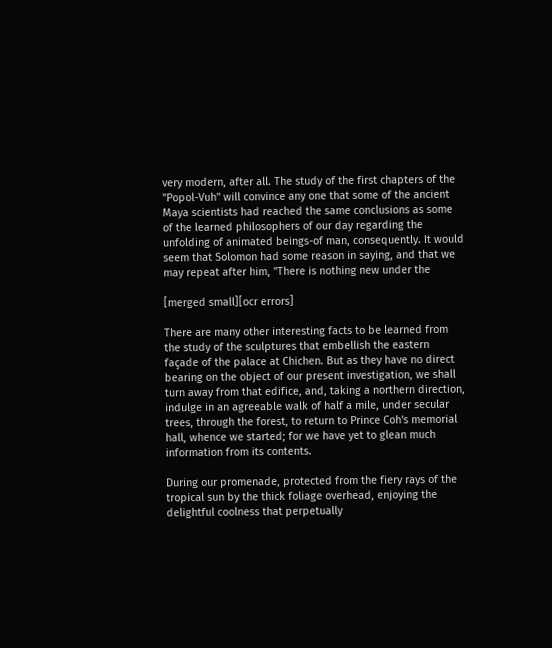very modern, after all. The study of the first chapters of the "Popol-Vuh" will convince any one that some of the ancient Maya scientists had reached the same conclusions as some of the learned philosophers of our day regarding the unfolding of animated beings-of man, consequently. It would seem that Solomon had some reason in saying, and that we may repeat after him, "There is nothing new under the

[merged small][ocr errors]

There are many other interesting facts to be learned from the study of the sculptures that embellish the eastern façade of the palace at Chichen. But as they have no direct bearing on the object of our present investigation, we shall turn away from that edifice, and, taking a northern direction, indulge in an agreeable walk of half a mile, under secular trees, through the forest, to return to Prince Coh's memorial hall, whence we started; for we have yet to glean much information from its contents.

During our promenade, protected from the fiery rays of the tropical sun by the thick foliage overhead, enjoying the delightful coolness that perpetually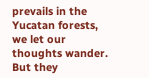prevails in the Yucatan forests, we let our thoughts wander. But they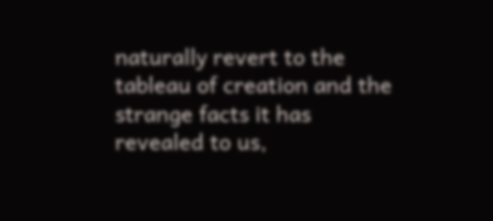naturally revert to the tableau of creation and the strange facts it has revealed to us,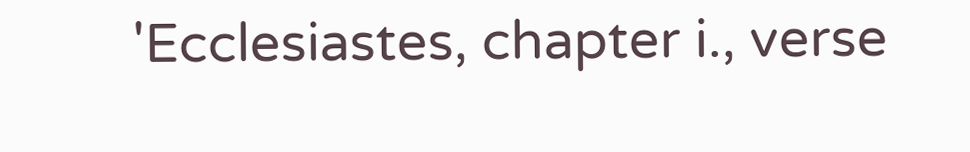'Ecclesiastes, chapter i., verse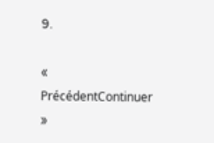9.

« PrécédentContinuer »